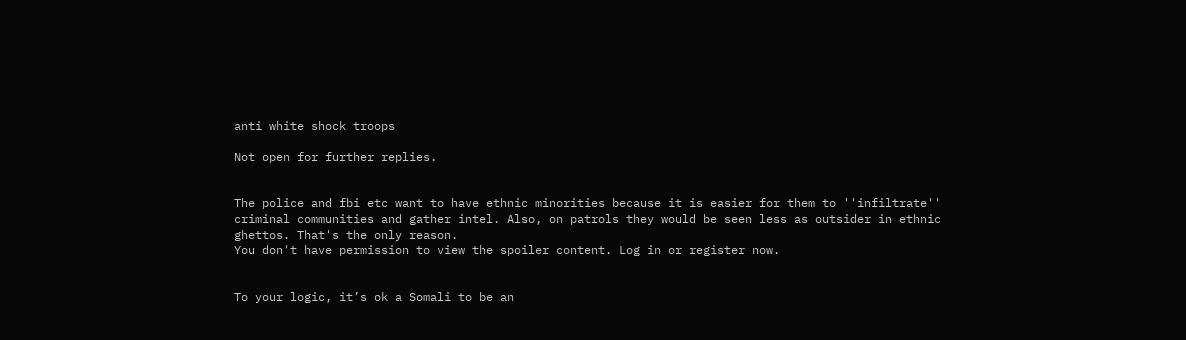anti white shock troops

Not open for further replies.


The police and fbi etc want to have ethnic minorities because it is easier for them to ''infiltrate'' criminal communities and gather intel. Also, on patrols they would be seen less as outsider in ethnic ghettos. That's the only reason.
You don't have permission to view the spoiler content. Log in or register now.


To your logic, it’s ok a Somali to be an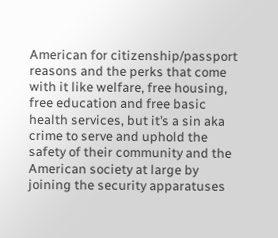American for citizenship/passport reasons and the perks that come with it like welfare, free housing, free education and free basic health services, but it’s a sin aka crime to serve and uphold the safety of their community and the American society at large by joining the security apparatuses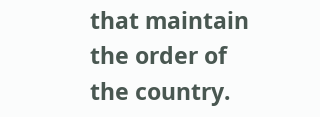that maintain the order of the country.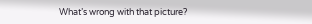What’s wrong with that picture?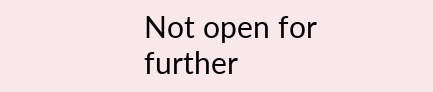Not open for further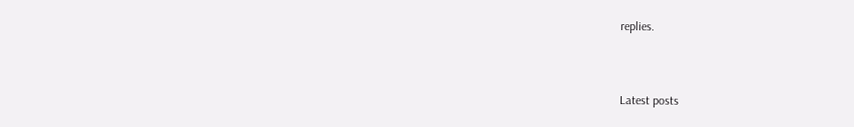replies.


Latest posts